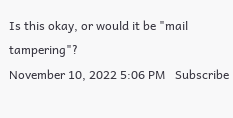Is this okay, or would it be "mail tampering"?
November 10, 2022 5:06 PM   Subscribe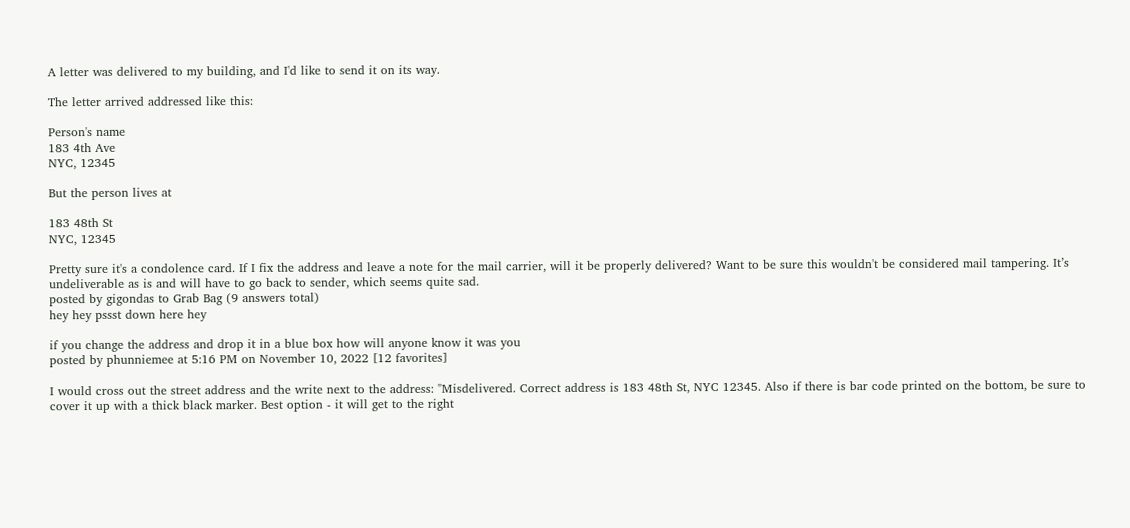A letter was delivered to my building, and I'd like to send it on its way.

The letter arrived addressed like this:

Person's name
183 4th Ave
NYC, 12345

But the person lives at

183 48th St
NYC, 12345

Pretty sure it's a condolence card. If I fix the address and leave a note for the mail carrier, will it be properly delivered? Want to be sure this wouldn't be considered mail tampering. It’s undeliverable as is and will have to go back to sender, which seems quite sad.
posted by gigondas to Grab Bag (9 answers total)
hey hey pssst down here hey

if you change the address and drop it in a blue box how will anyone know it was you
posted by phunniemee at 5:16 PM on November 10, 2022 [12 favorites]

I would cross out the street address and the write next to the address: "Misdelivered. Correct address is 183 48th St, NYC 12345. Also if there is bar code printed on the bottom, be sure to cover it up with a thick black marker. Best option - it will get to the right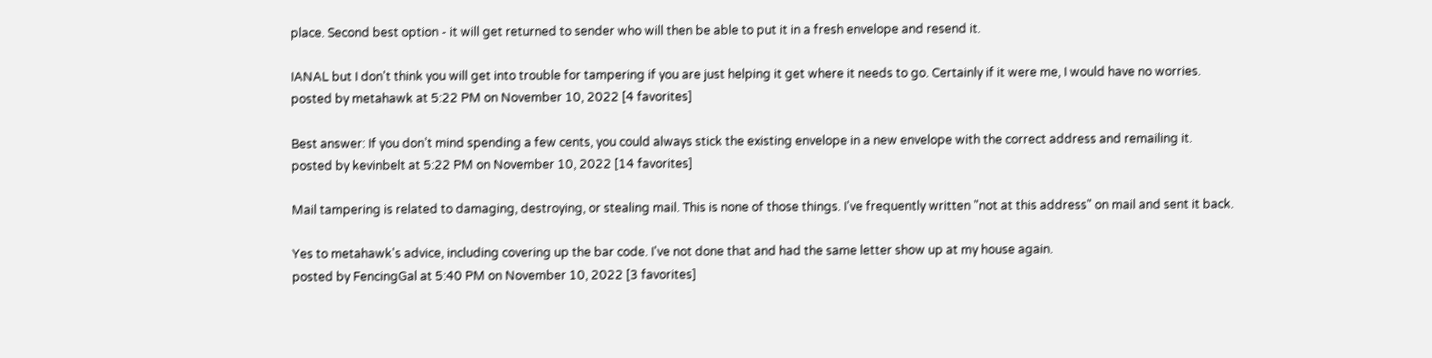place. Second best option - it will get returned to sender who will then be able to put it in a fresh envelope and resend it.

IANAL but I don't think you will get into trouble for tampering if you are just helping it get where it needs to go. Certainly if it were me, I would have no worries.
posted by metahawk at 5:22 PM on November 10, 2022 [4 favorites]

Best answer: If you don’t mind spending a few cents, you could always stick the existing envelope in a new envelope with the correct address and remailing it.
posted by kevinbelt at 5:22 PM on November 10, 2022 [14 favorites]

Mail tampering is related to damaging, destroying, or stealing mail. This is none of those things. I've frequently written "not at this address" on mail and sent it back.

Yes to metahawk's advice, including covering up the bar code. I've not done that and had the same letter show up at my house again.
posted by FencingGal at 5:40 PM on November 10, 2022 [3 favorites]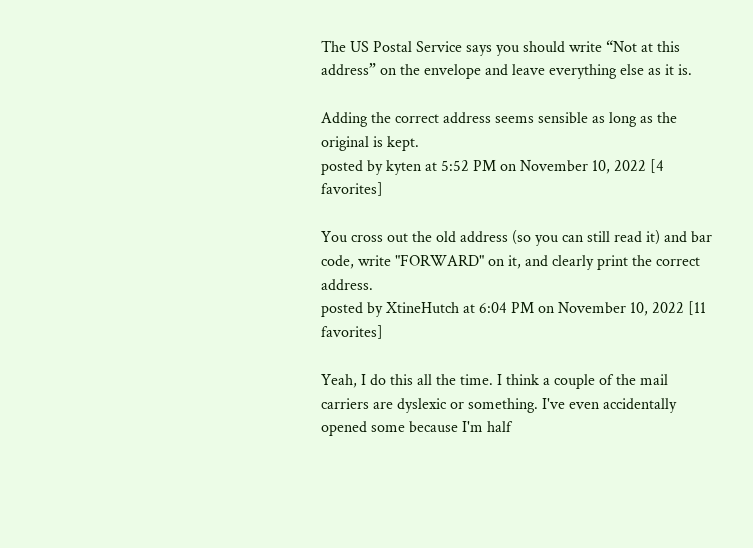The US Postal Service says you should write “Not at this address” on the envelope and leave everything else as it is.

Adding the correct address seems sensible as long as the original is kept.
posted by kyten at 5:52 PM on November 10, 2022 [4 favorites]

You cross out the old address (so you can still read it) and bar code, write "FORWARD" on it, and clearly print the correct address.
posted by XtineHutch at 6:04 PM on November 10, 2022 [11 favorites]

Yeah, I do this all the time. I think a couple of the mail carriers are dyslexic or something. I've even accidentally opened some because I'm half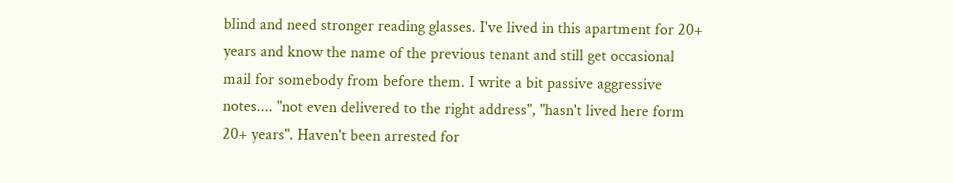blind and need stronger reading glasses. I've lived in this apartment for 20+ years and know the name of the previous tenant and still get occasional mail for somebody from before them. I write a bit passive aggressive notes.... "not even delivered to the right address", "hasn't lived here form 20+ years". Haven't been arrested for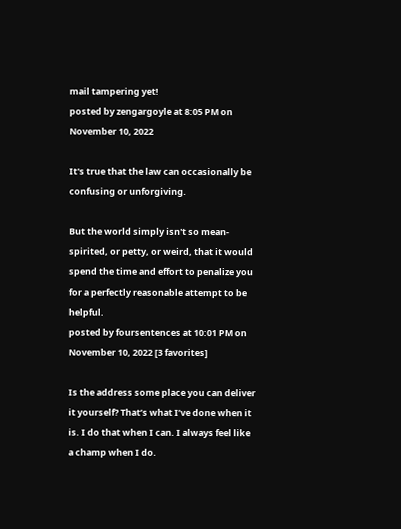mail tampering yet!
posted by zengargoyle at 8:05 PM on November 10, 2022

It's true that the law can occasionally be confusing or unforgiving.

But the world simply isn't so mean-spirited, or petty, or weird, that it would spend the time and effort to penalize you for a perfectly reasonable attempt to be helpful.
posted by foursentences at 10:01 PM on November 10, 2022 [3 favorites]

Is the address some place you can deliver it yourself? That’s what I’ve done when it is. I do that when I can. I always feel like a champ when I do.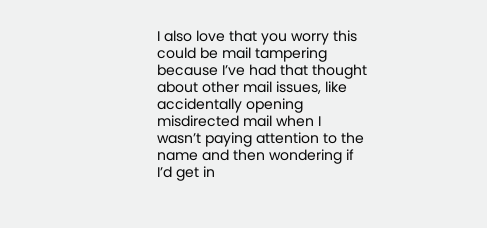I also love that you worry this could be mail tampering because I’ve had that thought about other mail issues, like accidentally opening misdirected mail when I wasn’t paying attention to the name and then wondering if I’d get in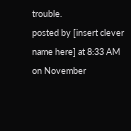trouble.
posted by [insert clever name here] at 8:33 AM on November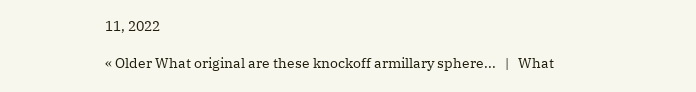11, 2022

« Older What original are these knockoff armillary sphere...   |   What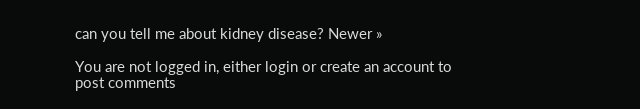can you tell me about kidney disease? Newer »

You are not logged in, either login or create an account to post comments